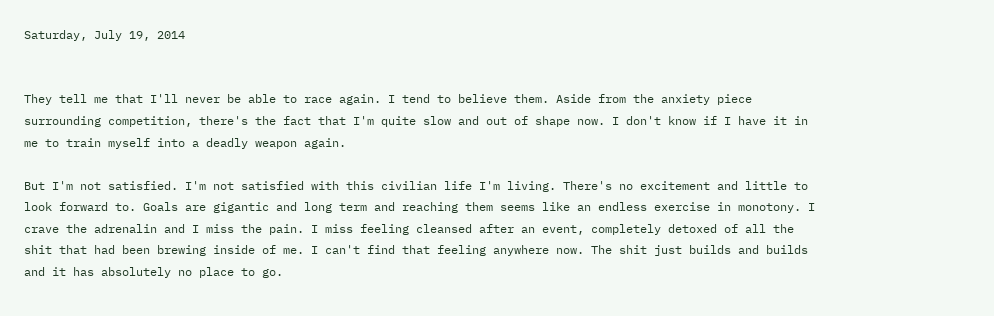Saturday, July 19, 2014


They tell me that I'll never be able to race again. I tend to believe them. Aside from the anxiety piece surrounding competition, there's the fact that I'm quite slow and out of shape now. I don't know if I have it in me to train myself into a deadly weapon again.

But I'm not satisfied. I'm not satisfied with this civilian life I'm living. There's no excitement and little to look forward to. Goals are gigantic and long term and reaching them seems like an endless exercise in monotony. I crave the adrenalin and I miss the pain. I miss feeling cleansed after an event, completely detoxed of all the shit that had been brewing inside of me. I can't find that feeling anywhere now. The shit just builds and builds and it has absolutely no place to go.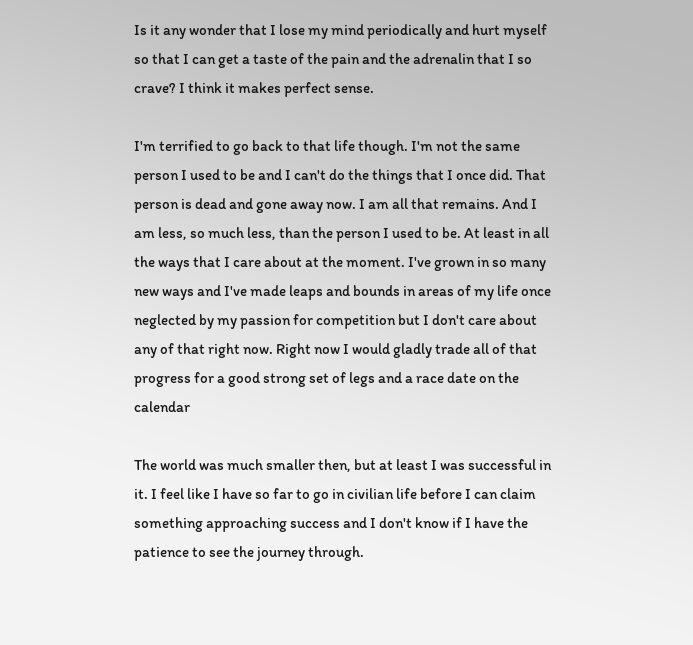Is it any wonder that I lose my mind periodically and hurt myself so that I can get a taste of the pain and the adrenalin that I so crave? I think it makes perfect sense.

I'm terrified to go back to that life though. I'm not the same person I used to be and I can't do the things that I once did. That person is dead and gone away now. I am all that remains. And I am less, so much less, than the person I used to be. At least in all the ways that I care about at the moment. I've grown in so many new ways and I've made leaps and bounds in areas of my life once neglected by my passion for competition but I don't care about any of that right now. Right now I would gladly trade all of that progress for a good strong set of legs and a race date on the calendar

The world was much smaller then, but at least I was successful in it. I feel like I have so far to go in civilian life before I can claim something approaching success and I don't know if I have the patience to see the journey through.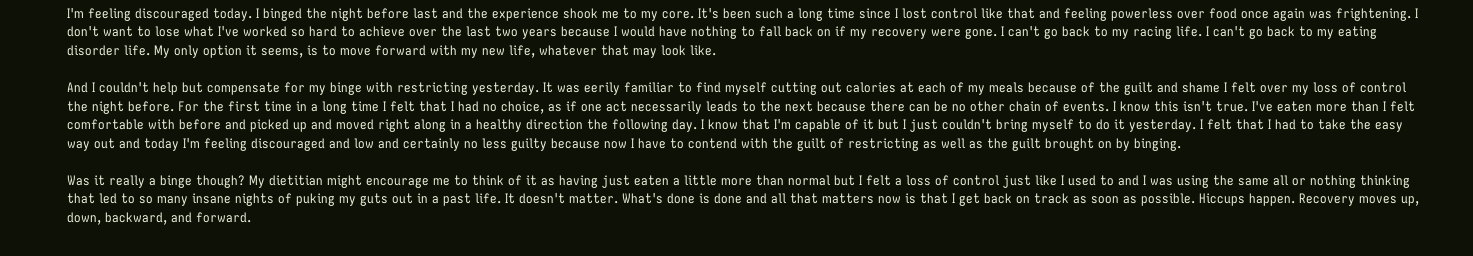I'm feeling discouraged today. I binged the night before last and the experience shook me to my core. It's been such a long time since I lost control like that and feeling powerless over food once again was frightening. I don't want to lose what I've worked so hard to achieve over the last two years because I would have nothing to fall back on if my recovery were gone. I can't go back to my racing life. I can't go back to my eating disorder life. My only option it seems, is to move forward with my new life, whatever that may look like.

And I couldn't help but compensate for my binge with restricting yesterday. It was eerily familiar to find myself cutting out calories at each of my meals because of the guilt and shame I felt over my loss of control the night before. For the first time in a long time I felt that I had no choice, as if one act necessarily leads to the next because there can be no other chain of events. I know this isn't true. I've eaten more than I felt comfortable with before and picked up and moved right along in a healthy direction the following day. I know that I'm capable of it but I just couldn't bring myself to do it yesterday. I felt that I had to take the easy way out and today I'm feeling discouraged and low and certainly no less guilty because now I have to contend with the guilt of restricting as well as the guilt brought on by binging.

Was it really a binge though? My dietitian might encourage me to think of it as having just eaten a little more than normal but I felt a loss of control just like I used to and I was using the same all or nothing thinking that led to so many insane nights of puking my guts out in a past life. It doesn't matter. What's done is done and all that matters now is that I get back on track as soon as possible. Hiccups happen. Recovery moves up, down, backward, and forward.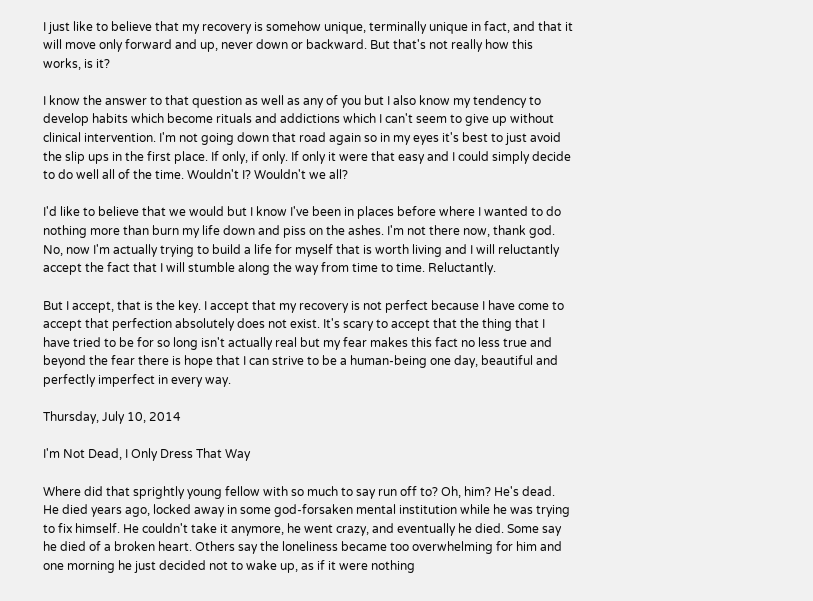I just like to believe that my recovery is somehow unique, terminally unique in fact, and that it will move only forward and up, never down or backward. But that's not really how this works, is it?

I know the answer to that question as well as any of you but I also know my tendency to develop habits which become rituals and addictions which I can't seem to give up without clinical intervention. I'm not going down that road again so in my eyes it's best to just avoid the slip ups in the first place. If only, if only. If only it were that easy and I could simply decide to do well all of the time. Wouldn't I? Wouldn't we all?

I'd like to believe that we would but I know I've been in places before where I wanted to do nothing more than burn my life down and piss on the ashes. I'm not there now, thank god. No, now I'm actually trying to build a life for myself that is worth living and I will reluctantly accept the fact that I will stumble along the way from time to time. Reluctantly.

But I accept, that is the key. I accept that my recovery is not perfect because I have come to accept that perfection absolutely does not exist. It's scary to accept that the thing that I have tried to be for so long isn't actually real but my fear makes this fact no less true and beyond the fear there is hope that I can strive to be a human-being one day, beautiful and perfectly imperfect in every way.

Thursday, July 10, 2014

I'm Not Dead, I Only Dress That Way

Where did that sprightly young fellow with so much to say run off to? Oh, him? He's dead. He died years ago, locked away in some god-forsaken mental institution while he was trying to fix himself. He couldn't take it anymore, he went crazy, and eventually he died. Some say he died of a broken heart. Others say the loneliness became too overwhelming for him and one morning he just decided not to wake up, as if it were nothing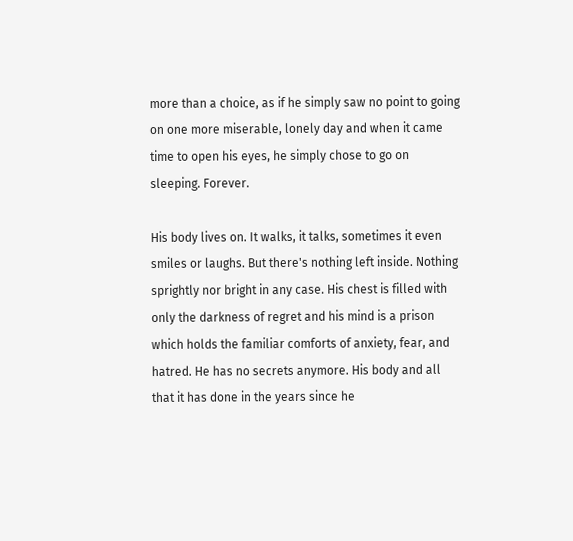more than a choice, as if he simply saw no point to going on one more miserable, lonely day and when it came time to open his eyes, he simply chose to go on sleeping. Forever.

His body lives on. It walks, it talks, sometimes it even smiles or laughs. But there's nothing left inside. Nothing sprightly nor bright in any case. His chest is filled with only the darkness of regret and his mind is a prison which holds the familiar comforts of anxiety, fear, and hatred. He has no secrets anymore. His body and all that it has done in the years since he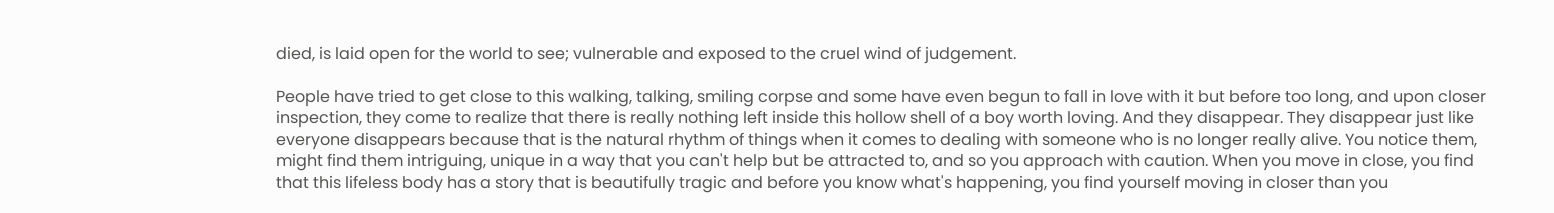died, is laid open for the world to see; vulnerable and exposed to the cruel wind of judgement.

People have tried to get close to this walking, talking, smiling corpse and some have even begun to fall in love with it but before too long, and upon closer inspection, they come to realize that there is really nothing left inside this hollow shell of a boy worth loving. And they disappear. They disappear just like everyone disappears because that is the natural rhythm of things when it comes to dealing with someone who is no longer really alive. You notice them, might find them intriguing, unique in a way that you can't help but be attracted to, and so you approach with caution. When you move in close, you find that this lifeless body has a story that is beautifully tragic and before you know what's happening, you find yourself moving in closer than you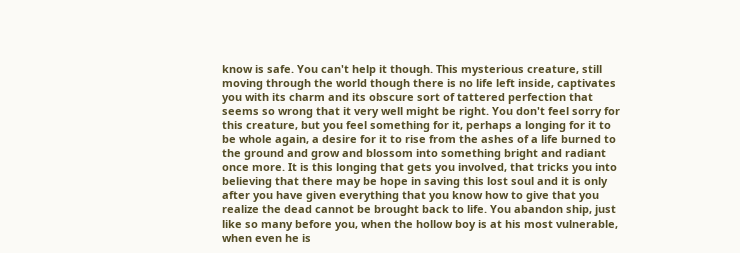know is safe. You can't help it though. This mysterious creature, still moving through the world though there is no life left inside, captivates you with its charm and its obscure sort of tattered perfection that seems so wrong that it very well might be right. You don't feel sorry for this creature, but you feel something for it, perhaps a longing for it to be whole again, a desire for it to rise from the ashes of a life burned to the ground and grow and blossom into something bright and radiant once more. It is this longing that gets you involved, that tricks you into believing that there may be hope in saving this lost soul and it is only after you have given everything that you know how to give that you realize the dead cannot be brought back to life. You abandon ship, just like so many before you, when the hollow boy is at his most vulnerable, when even he is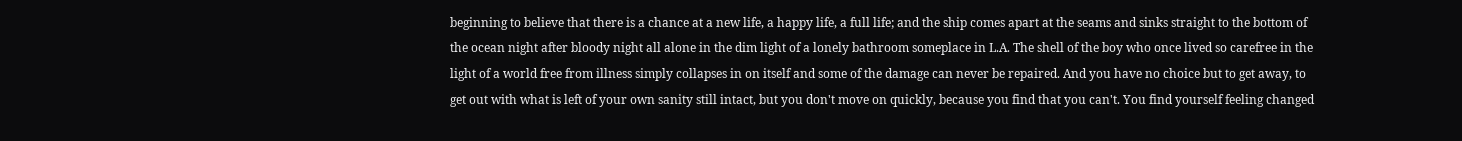beginning to believe that there is a chance at a new life, a happy life, a full life; and the ship comes apart at the seams and sinks straight to the bottom of the ocean night after bloody night all alone in the dim light of a lonely bathroom someplace in L.A. The shell of the boy who once lived so carefree in the light of a world free from illness simply collapses in on itself and some of the damage can never be repaired. And you have no choice but to get away, to get out with what is left of your own sanity still intact, but you don't move on quickly, because you find that you can't. You find yourself feeling changed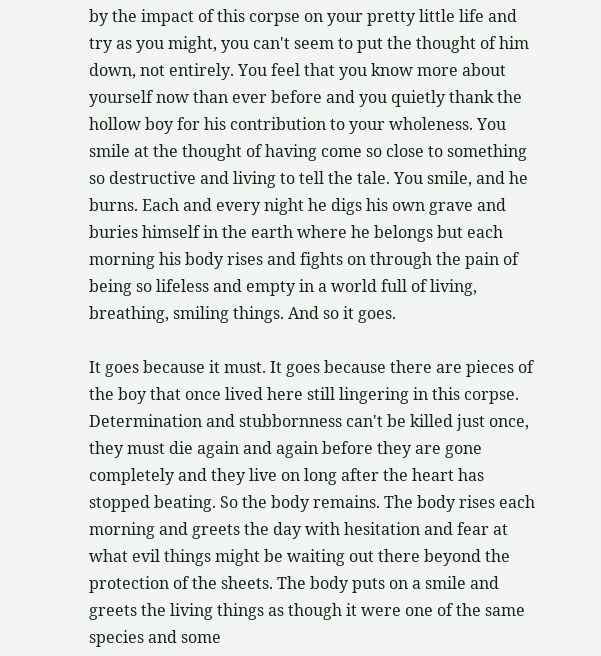by the impact of this corpse on your pretty little life and try as you might, you can't seem to put the thought of him down, not entirely. You feel that you know more about yourself now than ever before and you quietly thank the hollow boy for his contribution to your wholeness. You smile at the thought of having come so close to something so destructive and living to tell the tale. You smile, and he burns. Each and every night he digs his own grave and buries himself in the earth where he belongs but each morning his body rises and fights on through the pain of being so lifeless and empty in a world full of living, breathing, smiling things. And so it goes.

It goes because it must. It goes because there are pieces of the boy that once lived here still lingering in this corpse. Determination and stubbornness can't be killed just once, they must die again and again before they are gone completely and they live on long after the heart has stopped beating. So the body remains. The body rises each morning and greets the day with hesitation and fear at what evil things might be waiting out there beyond the protection of the sheets. The body puts on a smile and greets the living things as though it were one of the same species and some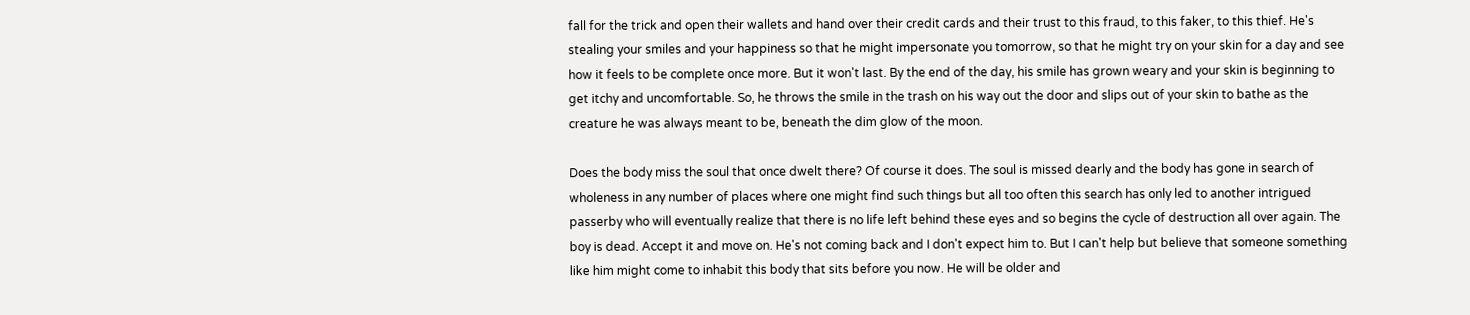fall for the trick and open their wallets and hand over their credit cards and their trust to this fraud, to this faker, to this thief. He's stealing your smiles and your happiness so that he might impersonate you tomorrow, so that he might try on your skin for a day and see how it feels to be complete once more. But it won't last. By the end of the day, his smile has grown weary and your skin is beginning to get itchy and uncomfortable. So, he throws the smile in the trash on his way out the door and slips out of your skin to bathe as the creature he was always meant to be, beneath the dim glow of the moon.

Does the body miss the soul that once dwelt there? Of course it does. The soul is missed dearly and the body has gone in search of wholeness in any number of places where one might find such things but all too often this search has only led to another intrigued passerby who will eventually realize that there is no life left behind these eyes and so begins the cycle of destruction all over again. The boy is dead. Accept it and move on. He's not coming back and I don't expect him to. But I can't help but believe that someone something like him might come to inhabit this body that sits before you now. He will be older and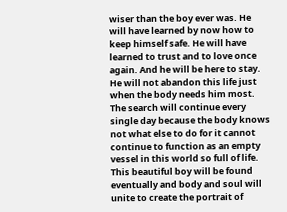wiser than the boy ever was. He will have learned by now how to keep himself safe. He will have learned to trust and to love once again. And he will be here to stay. He will not abandon this life just when the body needs him most. The search will continue every single day because the body knows not what else to do for it cannot continue to function as an empty vessel in this world so full of life. This beautiful boy will be found eventually and body and soul will unite to create the portrait of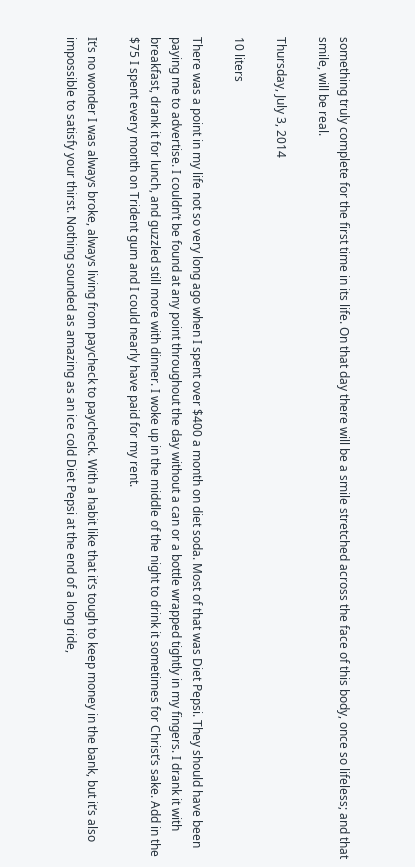something truly complete for the first time in its life. On that day there will be a smile stretched across the face of this body, once so lifeless; and that smile, will be real.

Thursday, July 3, 2014

10 liters

There was a point in my life not so very long ago when I spent over $400 a month on diet soda. Most of that was Diet Pepsi. They should have been paying me to advertise. I couldn’t be found at any point throughout the day without a can or a bottle wrapped tightly in my fingers. I drank it with breakfast, drank it for lunch, and guzzled still more with dinner. I woke up in the middle of the night to drink it sometimes for Christ’s sake. Add in the $75 I spent every month on Trident gum and I could nearly have paid for my rent.

It’s no wonder I was always broke, always living from paycheck to paycheck. With a habit like that it’s tough to keep money in the bank, but it’s also impossible to satisfy your thirst. Nothing sounded as amazing as an ice cold Diet Pepsi at the end of a long ride,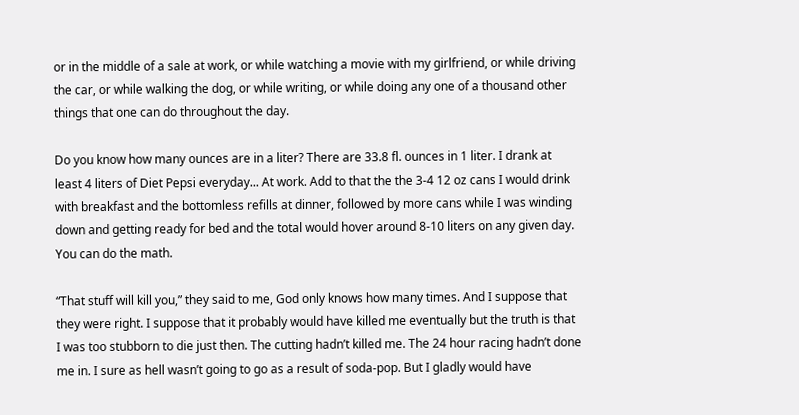or in the middle of a sale at work, or while watching a movie with my girlfriend, or while driving the car, or while walking the dog, or while writing, or while doing any one of a thousand other things that one can do throughout the day.

Do you know how many ounces are in a liter? There are 33.8 fl. ounces in 1 liter. I drank at least 4 liters of Diet Pepsi everyday... At work. Add to that the the 3-4 12 oz cans I would drink with breakfast and the bottomless refills at dinner, followed by more cans while I was winding down and getting ready for bed and the total would hover around 8-10 liters on any given day. You can do the math.

“That stuff will kill you,” they said to me, God only knows how many times. And I suppose that they were right. I suppose that it probably would have killed me eventually but the truth is that I was too stubborn to die just then. The cutting hadn’t killed me. The 24 hour racing hadn’t done me in. I sure as hell wasn’t going to go as a result of soda-pop. But I gladly would have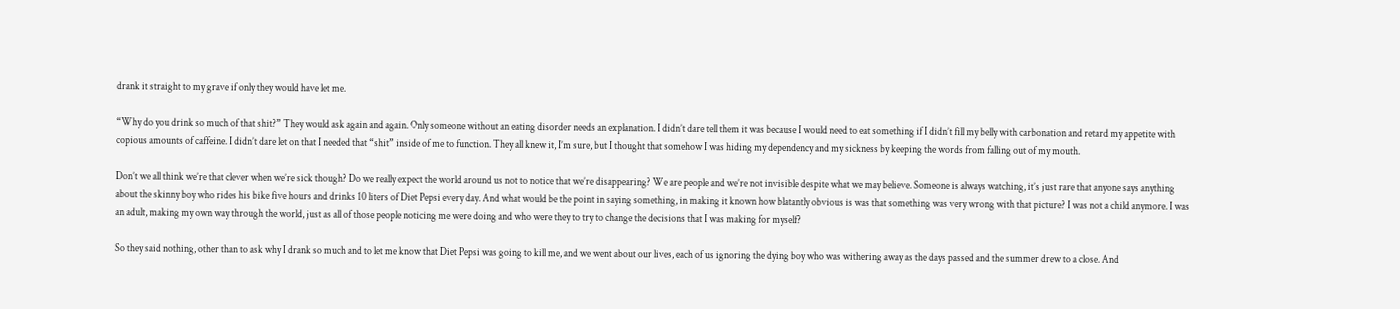drank it straight to my grave if only they would have let me.

“Why do you drink so much of that shit?” They would ask again and again. Only someone without an eating disorder needs an explanation. I didn’t dare tell them it was because I would need to eat something if I didn’t fill my belly with carbonation and retard my appetite with copious amounts of caffeine. I didn’t dare let on that I needed that “shit” inside of me to function. They all knew it, I’m sure, but I thought that somehow I was hiding my dependency and my sickness by keeping the words from falling out of my mouth.

Don’t we all think we’re that clever when we’re sick though? Do we really expect the world around us not to notice that we’re disappearing? We are people and we’re not invisible despite what we may believe. Someone is always watching, it’s just rare that anyone says anything about the skinny boy who rides his bike five hours and drinks 10 liters of Diet Pepsi every day. And what would be the point in saying something, in making it known how blatantly obvious is was that something was very wrong with that picture? I was not a child anymore. I was an adult, making my own way through the world, just as all of those people noticing me were doing and who were they to try to change the decisions that I was making for myself?

So they said nothing, other than to ask why I drank so much and to let me know that Diet Pepsi was going to kill me, and we went about our lives, each of us ignoring the dying boy who was withering away as the days passed and the summer drew to a close. And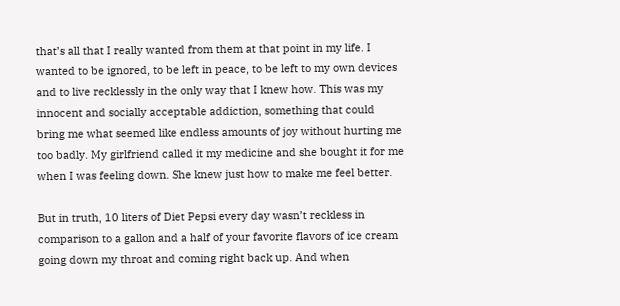that’s all that I really wanted from them at that point in my life. I wanted to be ignored, to be left in peace, to be left to my own devices and to live recklessly in the only way that I knew how. This was my innocent and socially acceptable addiction, something that could bring me what seemed like endless amounts of joy without hurting me too badly. My girlfriend called it my medicine and she bought it for me when I was feeling down. She knew just how to make me feel better.

But in truth, 10 liters of Diet Pepsi every day wasn’t reckless in comparison to a gallon and a half of your favorite flavors of ice cream going down my throat and coming right back up. And when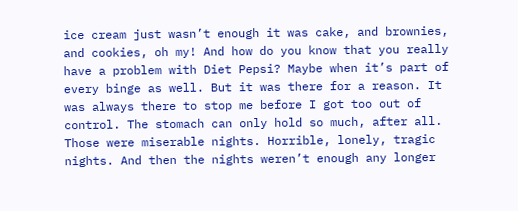ice cream just wasn’t enough it was cake, and brownies, and cookies, oh my! And how do you know that you really have a problem with Diet Pepsi? Maybe when it’s part of every binge as well. But it was there for a reason. It was always there to stop me before I got too out of control. The stomach can only hold so much, after all. Those were miserable nights. Horrible, lonely, tragic nights. And then the nights weren’t enough any longer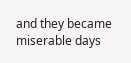and they became miserable days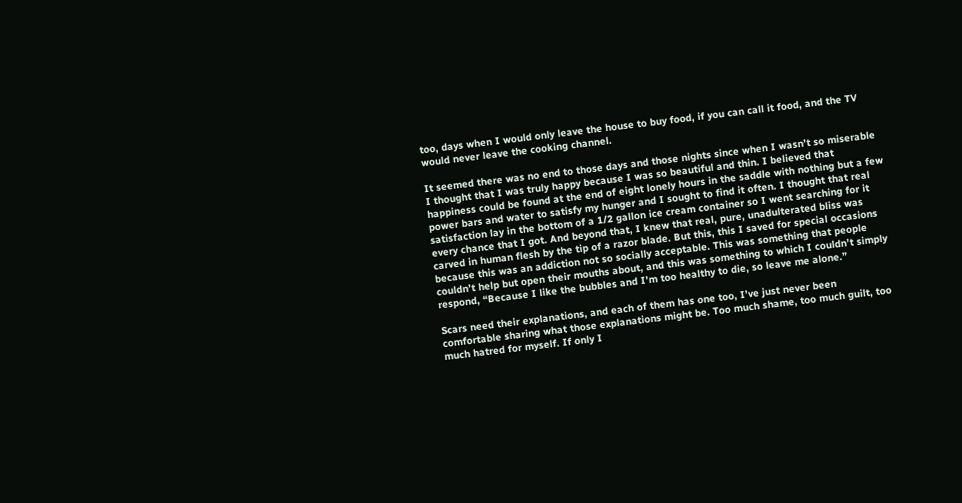too, days when I would only leave the house to buy food, if you can call it food, and the TV would never leave the cooking channel.

It seemed there was no end to those days and those nights since when I wasn’t so miserable I thought that I was truly happy because I was so beautiful and thin. I believed that happiness could be found at the end of eight lonely hours in the saddle with nothing but a few power bars and water to satisfy my hunger and I sought to find it often. I thought that real satisfaction lay in the bottom of a 1/2 gallon ice cream container so I went searching for it every chance that I got. And beyond that, I knew that real, pure, unadulterated bliss was carved in human flesh by the tip of a razor blade. But this, this I saved for special occasions because this was an addiction not so socially acceptable. This was something that people couldn’t help but open their mouths about, and this was something to which I couldn’t simply respond, “Because I like the bubbles and I’m too healthy to die, so leave me alone.”

Scars need their explanations, and each of them has one too, I’ve just never been comfortable sharing what those explanations might be. Too much shame, too much guilt, too much hatred for myself. If only I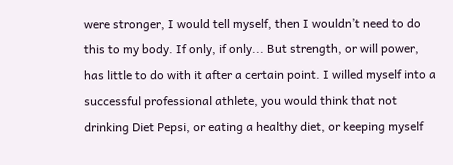were stronger, I would tell myself, then I wouldn’t need to do this to my body. If only, if only... But strength, or will power, has little to do with it after a certain point. I willed myself into a successful professional athlete, you would think that not drinking Diet Pepsi, or eating a healthy diet, or keeping myself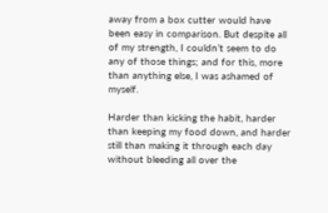away from a box cutter would have been easy in comparison. But despite all of my strength, I couldn’t seem to do any of those things; and for this, more than anything else, I was ashamed of myself.

Harder than kicking the habit, harder than keeping my food down, and harder still than making it through each day without bleeding all over the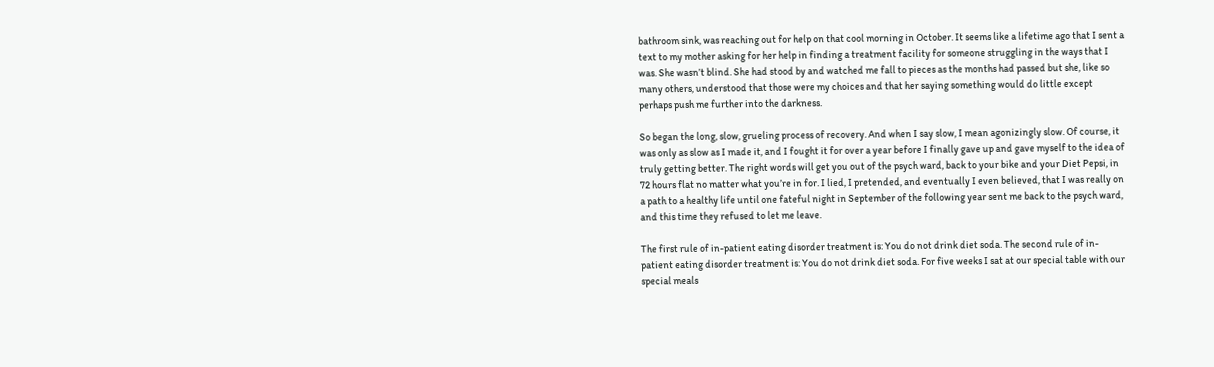bathroom sink, was reaching out for help on that cool morning in October. It seems like a lifetime ago that I sent a text to my mother asking for her help in finding a treatment facility for someone struggling in the ways that I was. She wasn’t blind. She had stood by and watched me fall to pieces as the months had passed but she, like so many others, understood that those were my choices and that her saying something would do little except perhaps push me further into the darkness.

So began the long, slow, grueling process of recovery. And when I say slow, I mean agonizingly slow. Of course, it was only as slow as I made it, and I fought it for over a year before I finally gave up and gave myself to the idea of truly getting better. The right words will get you out of the psych ward, back to your bike and your Diet Pepsi, in 72 hours flat no matter what you’re in for. I lied, I pretended, and eventually I even believed, that I was really on a path to a healthy life until one fateful night in September of the following year sent me back to the psych ward, and this time they refused to let me leave.

The first rule of in-patient eating disorder treatment is: You do not drink diet soda. The second rule of in-patient eating disorder treatment is: You do not drink diet soda. For five weeks I sat at our special table with our special meals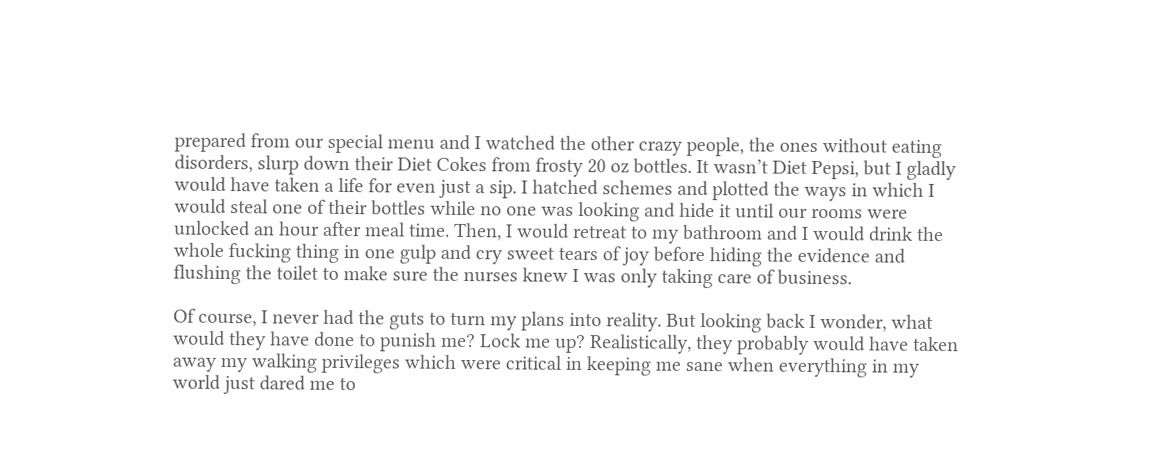prepared from our special menu and I watched the other crazy people, the ones without eating disorders, slurp down their Diet Cokes from frosty 20 oz bottles. It wasn’t Diet Pepsi, but I gladly would have taken a life for even just a sip. I hatched schemes and plotted the ways in which I would steal one of their bottles while no one was looking and hide it until our rooms were unlocked an hour after meal time. Then, I would retreat to my bathroom and I would drink the whole fucking thing in one gulp and cry sweet tears of joy before hiding the evidence and flushing the toilet to make sure the nurses knew I was only taking care of business.

Of course, I never had the guts to turn my plans into reality. But looking back I wonder, what would they have done to punish me? Lock me up? Realistically, they probably would have taken away my walking privileges which were critical in keeping me sane when everything in my world just dared me to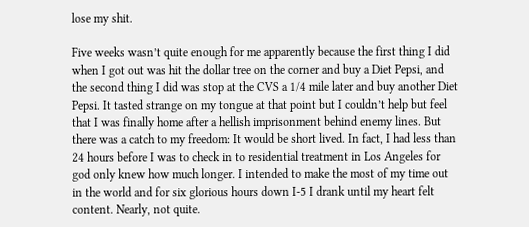lose my shit.

Five weeks wasn’t quite enough for me apparently because the first thing I did when I got out was hit the dollar tree on the corner and buy a Diet Pepsi, and the second thing I did was stop at the CVS a 1/4 mile later and buy another Diet Pepsi. It tasted strange on my tongue at that point but I couldn’t help but feel that I was finally home after a hellish imprisonment behind enemy lines. But there was a catch to my freedom: It would be short lived. In fact, I had less than 24 hours before I was to check in to residential treatment in Los Angeles for god only knew how much longer. I intended to make the most of my time out in the world and for six glorious hours down I-5 I drank until my heart felt content. Nearly, not quite.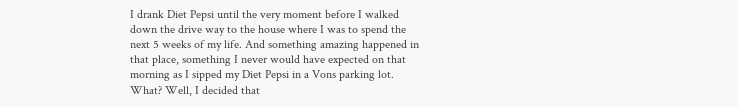I drank Diet Pepsi until the very moment before I walked down the drive way to the house where I was to spend the next 5 weeks of my life. And something amazing happened in that place, something I never would have expected on that morning as I sipped my Diet Pepsi in a Vons parking lot. What? Well, I decided that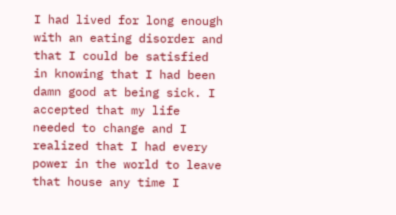I had lived for long enough with an eating disorder and that I could be satisfied in knowing that I had been damn good at being sick. I accepted that my life needed to change and I realized that I had every power in the world to leave that house any time I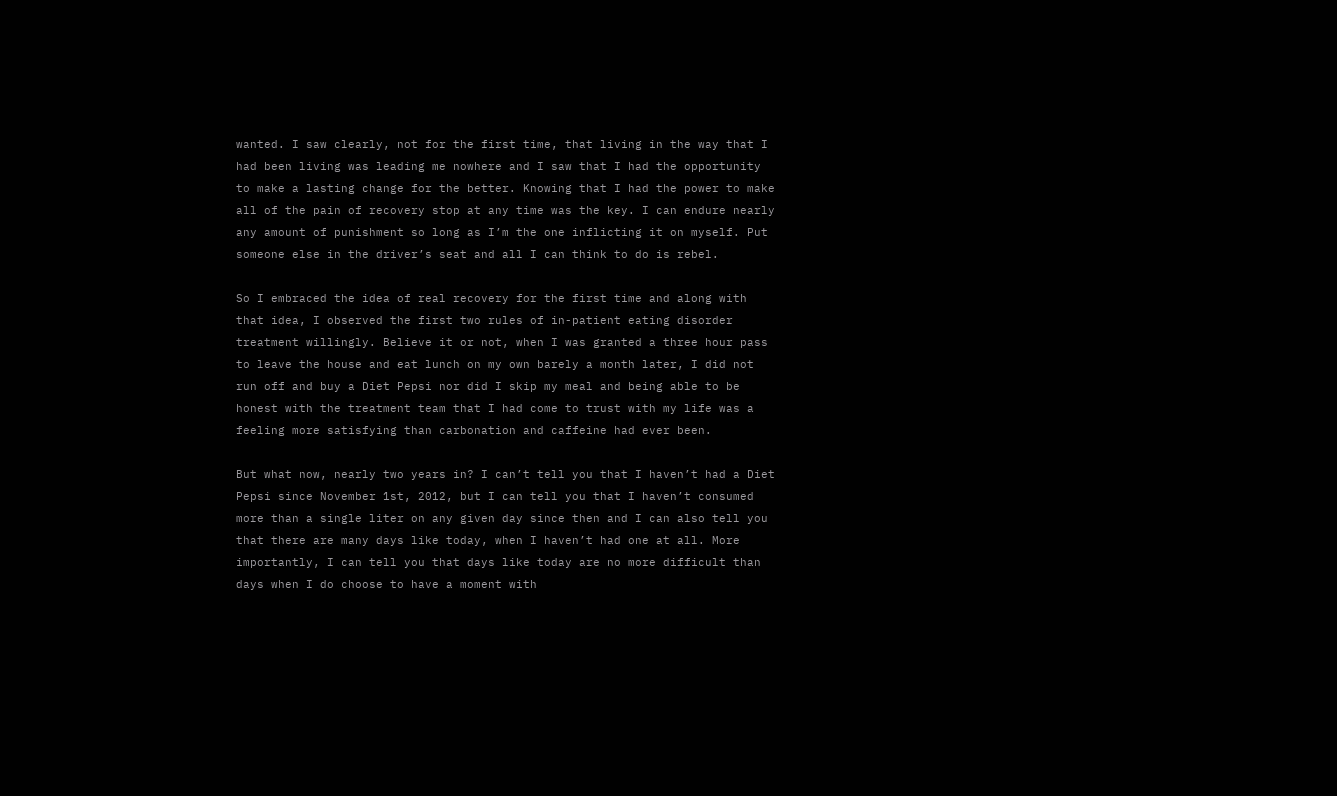wanted. I saw clearly, not for the first time, that living in the way that I had been living was leading me nowhere and I saw that I had the opportunity to make a lasting change for the better. Knowing that I had the power to make all of the pain of recovery stop at any time was the key. I can endure nearly any amount of punishment so long as I’m the one inflicting it on myself. Put someone else in the driver’s seat and all I can think to do is rebel.

So I embraced the idea of real recovery for the first time and along with that idea, I observed the first two rules of in-patient eating disorder treatment willingly. Believe it or not, when I was granted a three hour pass to leave the house and eat lunch on my own barely a month later, I did not run off and buy a Diet Pepsi nor did I skip my meal and being able to be honest with the treatment team that I had come to trust with my life was a feeling more satisfying than carbonation and caffeine had ever been.

But what now, nearly two years in? I can’t tell you that I haven’t had a Diet Pepsi since November 1st, 2012, but I can tell you that I haven’t consumed more than a single liter on any given day since then and I can also tell you that there are many days like today, when I haven’t had one at all. More importantly, I can tell you that days like today are no more difficult than days when I do choose to have a moment with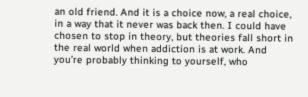an old friend. And it is a choice now, a real choice, in a way that it never was back then. I could have chosen to stop in theory, but theories fall short in the real world when addiction is at work. And you’re probably thinking to yourself, who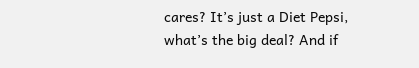cares? It’s just a Diet Pepsi, what’s the big deal? And if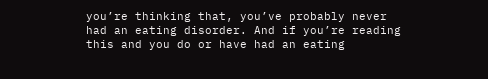you’re thinking that, you’ve probably never had an eating disorder. And if you’re reading this and you do or have had an eating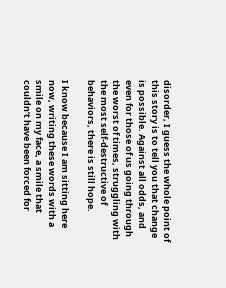disorder, I guess the whole point of this story is to tell you that change is possible. Against all odds, and even for those of us going through the worst of times, struggling with the most self-destructive of behaviors, there is still hope.

I know because I am sitting here now, writing these words with a smile on my face, a smile that couldn’t have been forced for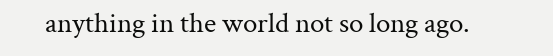anything in the world not so long ago.